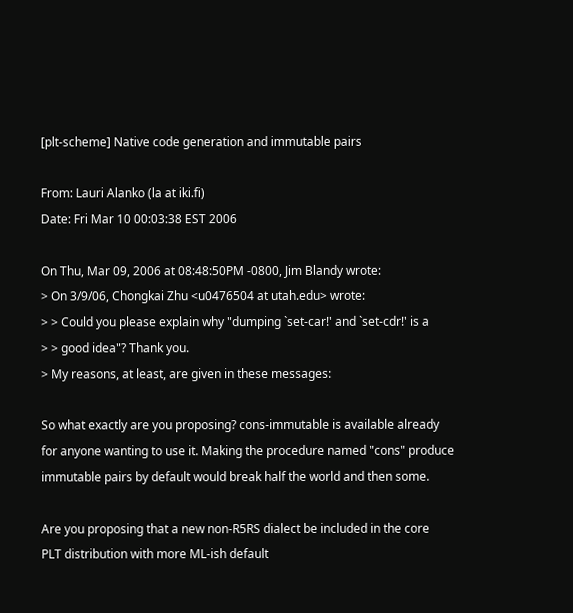[plt-scheme] Native code generation and immutable pairs

From: Lauri Alanko (la at iki.fi)
Date: Fri Mar 10 00:03:38 EST 2006

On Thu, Mar 09, 2006 at 08:48:50PM -0800, Jim Blandy wrote:
> On 3/9/06, Chongkai Zhu <u0476504 at utah.edu> wrote:
> > Could you please explain why "dumping `set-car!' and `set-cdr!' is a
> > good idea"? Thank you.
> My reasons, at least, are given in these messages:

So what exactly are you proposing? cons-immutable is available already
for anyone wanting to use it. Making the procedure named "cons" produce
immutable pairs by default would break half the world and then some.

Are you proposing that a new non-R5RS dialect be included in the core
PLT distribution with more ML-ish default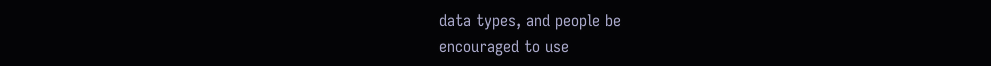data types, and people be
encouraged to use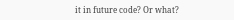it in future code? Or what?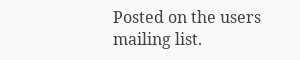Posted on the users mailing list.